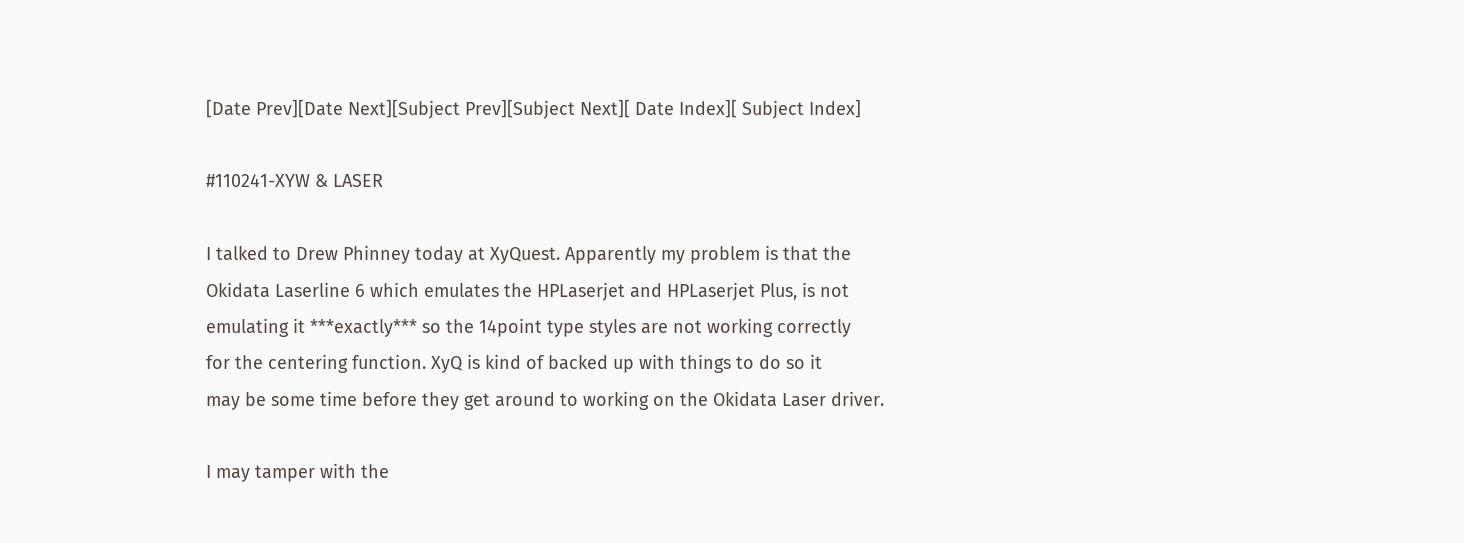[Date Prev][Date Next][Subject Prev][Subject Next][ Date Index][ Subject Index]

#110241-XYW & LASER

I talked to Drew Phinney today at XyQuest. Apparently my problem is that the
Okidata Laserline 6 which emulates the HPLaserjet and HPLaserjet Plus, is not
emulating it ***exactly*** so the 14point type styles are not working correctly
for the centering function. XyQ is kind of backed up with things to do so it
may be some time before they get around to working on the Okidata Laser driver.

I may tamper with the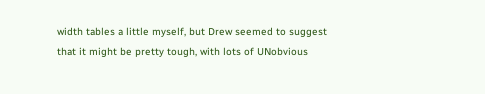width tables a little myself, but Drew seemed to suggest
that it might be pretty tough, with lots of UNobvious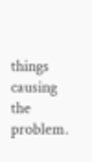things causing the
problem.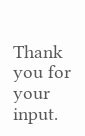Thank you for your input.